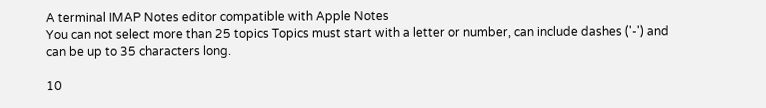A terminal IMAP Notes editor compatible with Apple Notes
You can not select more than 25 topics Topics must start with a letter or number, can include dashes ('-') and can be up to 35 characters long.

10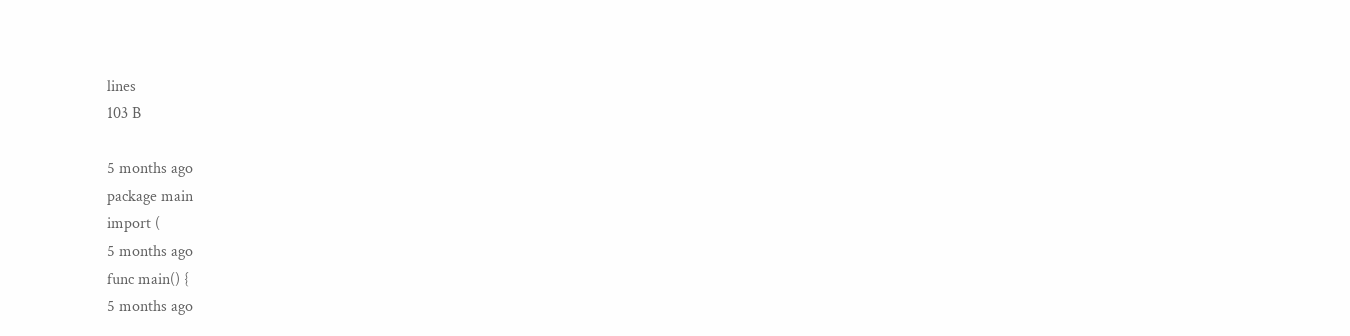lines
103 B

5 months ago
package main
import (
5 months ago
func main() {
5 months ago